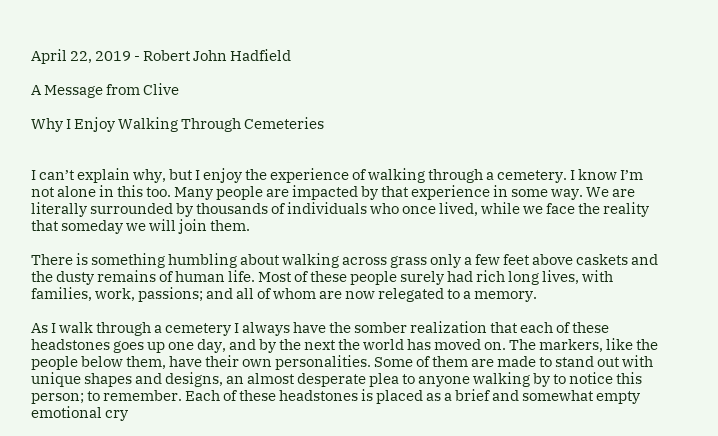April 22, 2019 - Robert John Hadfield

A Message from Clive

Why I Enjoy Walking Through Cemeteries


I can’t explain why, but I enjoy the experience of walking through a cemetery. I know I’m not alone in this too. Many people are impacted by that experience in some way. We are literally surrounded by thousands of individuals who once lived, while we face the reality that someday we will join them.

There is something humbling about walking across grass only a few feet above caskets and the dusty remains of human life. Most of these people surely had rich long lives, with families, work, passions; and all of whom are now relegated to a memory.

As I walk through a cemetery I always have the somber realization that each of these headstones goes up one day, and by the next the world has moved on. The markers, like the people below them, have their own personalities. Some of them are made to stand out with unique shapes and designs, an almost desperate plea to anyone walking by to notice this person; to remember. Each of these headstones is placed as a brief and somewhat empty emotional cry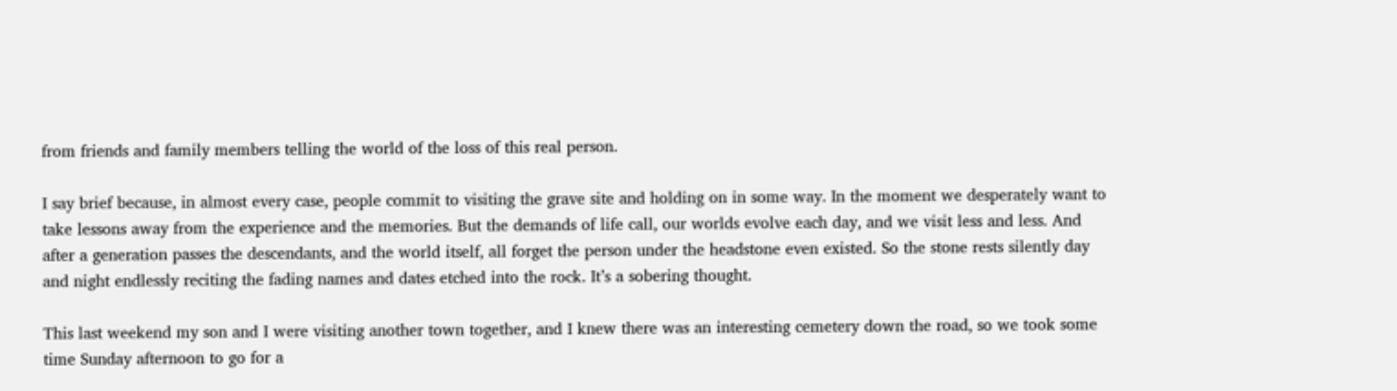from friends and family members telling the world of the loss of this real person.

I say brief because, in almost every case, people commit to visiting the grave site and holding on in some way. In the moment we desperately want to take lessons away from the experience and the memories. But the demands of life call, our worlds evolve each day, and we visit less and less. And after a generation passes the descendants, and the world itself, all forget the person under the headstone even existed. So the stone rests silently day and night endlessly reciting the fading names and dates etched into the rock. It’s a sobering thought.

This last weekend my son and I were visiting another town together, and I knew there was an interesting cemetery down the road, so we took some time Sunday afternoon to go for a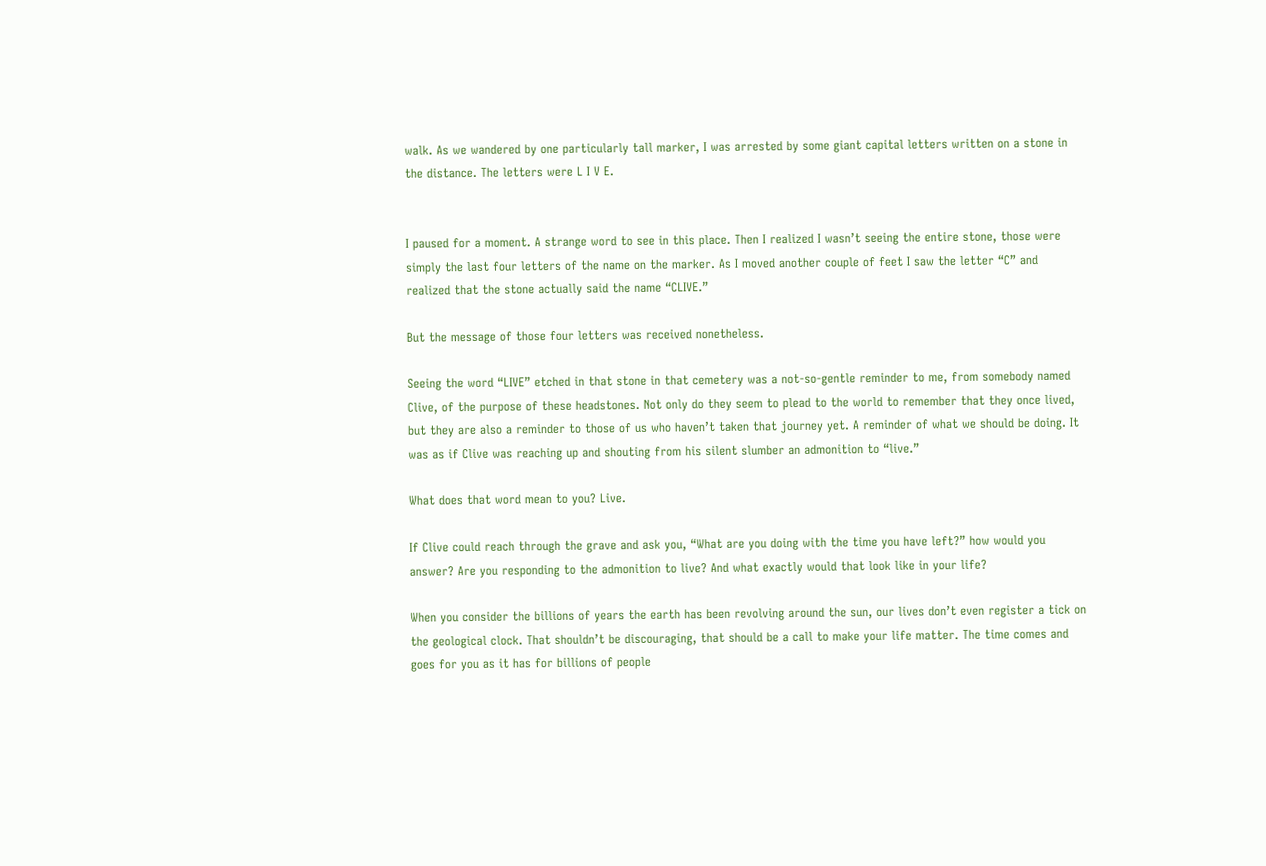walk. As we wandered by one particularly tall marker, I was arrested by some giant capital letters written on a stone in the distance. The letters were L I V E.


I paused for a moment. A strange word to see in this place. Then I realized I wasn’t seeing the entire stone, those were simply the last four letters of the name on the marker. As I moved another couple of feet I saw the letter “C” and realized that the stone actually said the name “CLIVE.”

But the message of those four letters was received nonetheless.

Seeing the word “LIVE” etched in that stone in that cemetery was a not-so-gentle reminder to me, from somebody named Clive, of the purpose of these headstones. Not only do they seem to plead to the world to remember that they once lived, but they are also a reminder to those of us who haven’t taken that journey yet. A reminder of what we should be doing. It was as if Clive was reaching up and shouting from his silent slumber an admonition to “live.”

What does that word mean to you? Live.

If Clive could reach through the grave and ask you, “What are you doing with the time you have left?” how would you answer? Are you responding to the admonition to live? And what exactly would that look like in your life?

When you consider the billions of years the earth has been revolving around the sun, our lives don’t even register a tick on the geological clock. That shouldn’t be discouraging, that should be a call to make your life matter. The time comes and goes for you as it has for billions of people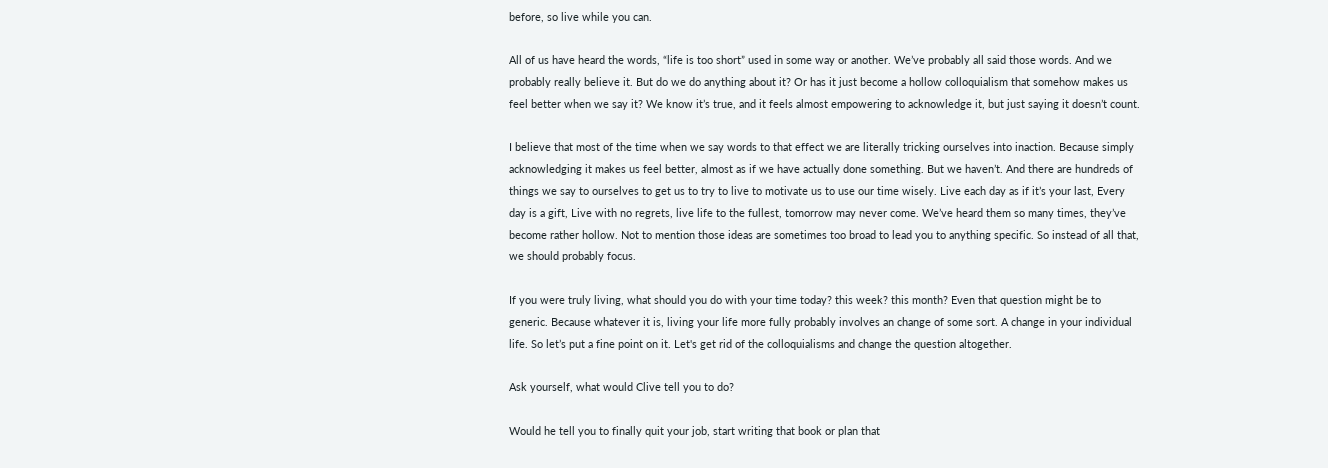before, so live while you can.

All of us have heard the words, “life is too short” used in some way or another. We’ve probably all said those words. And we probably really believe it. But do we do anything about it? Or has it just become a hollow colloquialism that somehow makes us feel better when we say it? We know it’s true, and it feels almost empowering to acknowledge it, but just saying it doesn’t count.

I believe that most of the time when we say words to that effect we are literally tricking ourselves into inaction. Because simply acknowledging it makes us feel better, almost as if we have actually done something. But we haven’t. And there are hundreds of things we say to ourselves to get us to try to live to motivate us to use our time wisely. Live each day as if it’s your last, Every day is a gift, Live with no regrets, live life to the fullest, tomorrow may never come. We’ve heard them so many times, they’ve become rather hollow. Not to mention those ideas are sometimes too broad to lead you to anything specific. So instead of all that, we should probably focus.

If you were truly living, what should you do with your time today? this week? this month? Even that question might be to generic. Because whatever it is, living your life more fully probably involves an change of some sort. A change in your individual life. So let’s put a fine point on it. Let's get rid of the colloquialisms and change the question altogether.

Ask yourself, what would Clive tell you to do?

Would he tell you to finally quit your job, start writing that book or plan that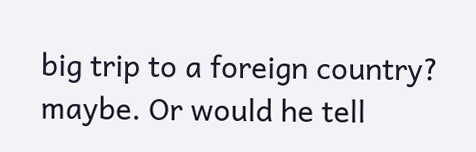big trip to a foreign country? maybe. Or would he tell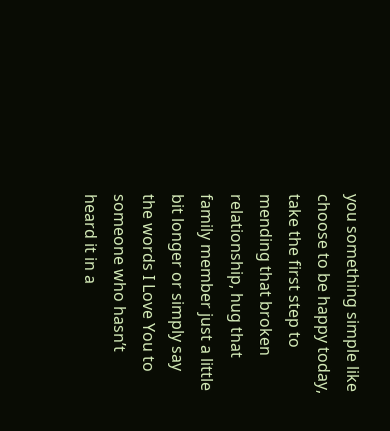you something simple like choose to be happy today, take the first step to mending that broken relationship, hug that family member just a little bit longer or simply say the words I Love You to someone who hasn’t heard it in a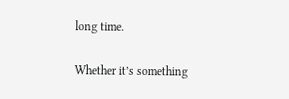long time.

Whether it’s something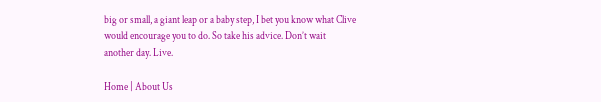big or small, a giant leap or a baby step, I bet you know what Clive would encourage you to do. So take his advice. Don’t wait another day. Live.

Home | About Us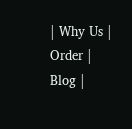| Why Us | Order | Blog |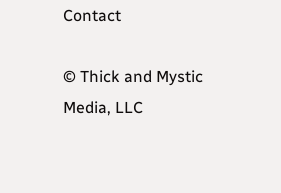Contact

© Thick and Mystic Media, LLC